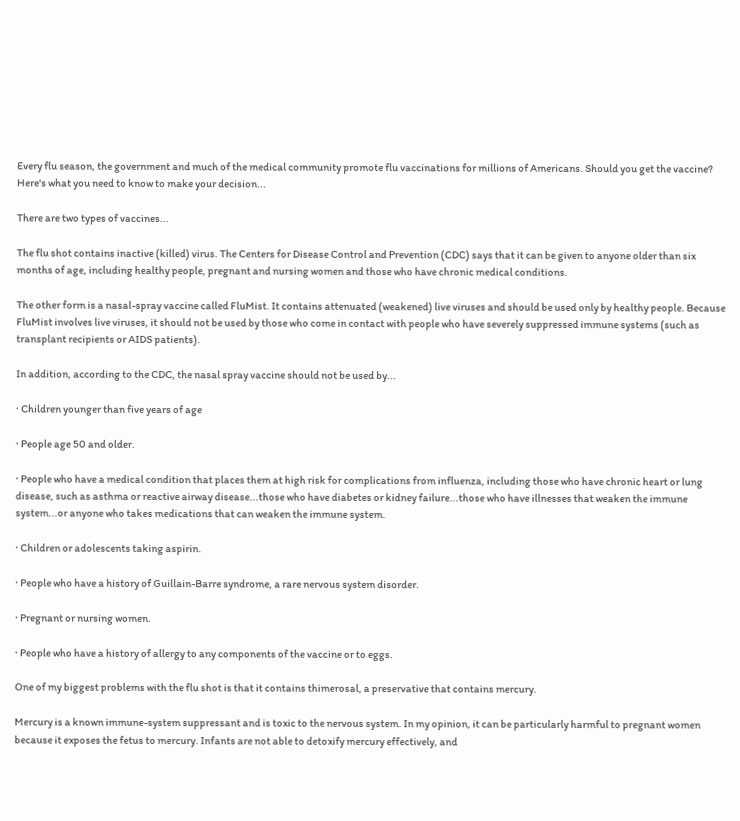Every flu season, the government and much of the medical community promote flu vaccinations for millions of Americans. Should you get the vaccine? Here's what you need to know to make your decision...

There are two types of vaccines...

The flu shot contains inactive (killed) virus. The Centers for Disease Control and Prevention (CDC) says that it can be given to anyone older than six months of age, including healthy people, pregnant and nursing women and those who have chronic medical conditions.

The other form is a nasal-spray vaccine called FluMist. It contains attenuated (weakened) live viruses and should be used only by healthy people. Because FluMist involves live viruses, it should not be used by those who come in contact with people who have severely suppressed immune systems (such as transplant recipients or AIDS patients).

In addition, according to the CDC, the nasal spray vaccine should not be used by...

· Children younger than five years of age

· People age 50 and older.

· People who have a medical condition that places them at high risk for complications from influenza, including those who have chronic heart or lung disease, such as asthma or reactive airway disease...those who have diabetes or kidney failure...those who have illnesses that weaken the immune system...or anyone who takes medications that can weaken the immune system.

· Children or adolescents taking aspirin.

· People who have a history of Guillain-Barre syndrome, a rare nervous system disorder.

· Pregnant or nursing women.

· People who have a history of allergy to any components of the vaccine or to eggs.

One of my biggest problems with the flu shot is that it contains thimerosal, a preservative that contains mercury.

Mercury is a known immune-system suppressant and is toxic to the nervous system. In my opinion, it can be particularly harmful to pregnant women because it exposes the fetus to mercury. Infants are not able to detoxify mercury effectively, and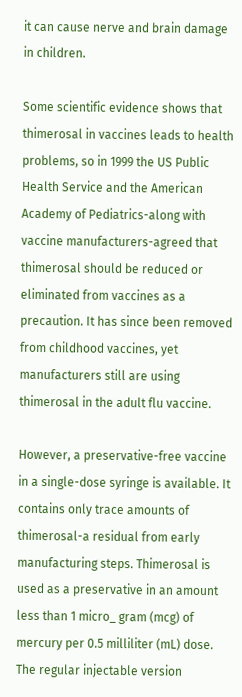it can cause nerve and brain damage in children.

Some scientific evidence shows that thimerosal in vaccines leads to health problems, so in 1999 the US Public Health Service and the American Academy of Pediatrics-along with vaccine manufacturers-agreed that thimerosal should be reduced or eliminated from vaccines as a precaution. It has since been removed from childhood vaccines, yet manufacturers still are using thimerosal in the adult flu vaccine.

However, a preservative-free vaccine in a single-dose syringe is available. It contains only trace amounts of thimerosal-a residual from early manufacturing steps. Thimerosal is used as a preservative in an amount less than 1 micro_ gram (mcg) of mercury per 0.5 milliliter (mL) dose. The regular injectable version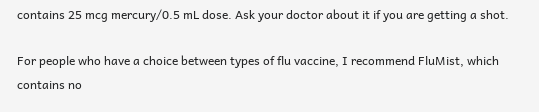contains 25 mcg mercury/0.5 mL dose. Ask your doctor about it if you are getting a shot.

For people who have a choice between types of flu vaccine, I recommend FluMist, which contains no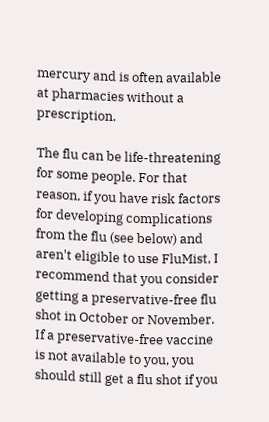mercury and is often available at pharmacies without a prescription.

The flu can be life-threatening for some people. For that reason, if you have risk factors for developing complications from the flu (see below) and aren't eligible to use FluMist, I recommend that you consider getting a preservative-free flu shot in October or November. If a preservative-free vaccine is not available to you, you should still get a flu shot if you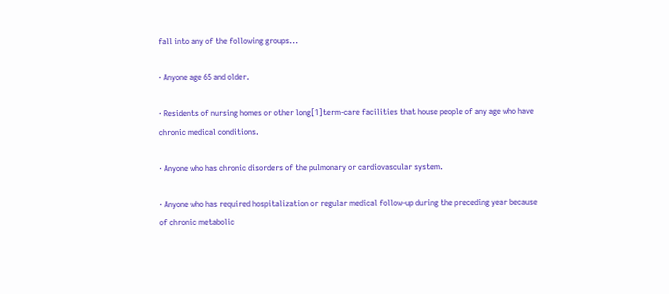fall into any of the following groups...

· Anyone age 65 and older.

· Residents of nursing homes or other long[1]term-care facilities that house people of any age who have chronic medical conditions.

· Anyone who has chronic disorders of the pulmonary or cardiovascular system.

· Anyone who has required hospitalization or regular medical follow-up during the preceding year because of chronic metabolic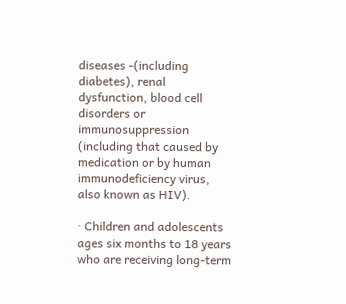diseases -(including diabetes), renal dysfunction, blood cell disorders or immunosuppression (including that caused by medication or by human immunodeficiency virus, also known as HIV).

· Children and adolescents ages six months to 18 years who are receiving long-term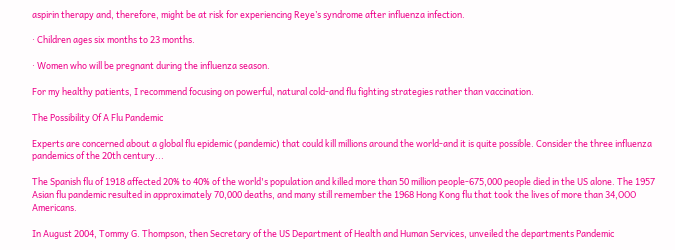aspirin therapy and, therefore, might be at risk for experiencing Reye’s syndrome after influenza infection.

· Children ages six months to 23 months.

· Women who will be pregnant during the influenza season.

For my healthy patients, I recommend focusing on powerful, natural cold-and flu fighting strategies rather than vaccination.

The Possibility Of A Flu Pandemic

Experts are concerned about a global flu epidemic (pandemic) that could kill millions around the world-and it is quite possible. Consider the three influenza pandemics of the 20th century...

The Spanish flu of 1918 affected 20% to 40% of the world's population and killed more than 50 million people-675,000 people died in the US alone. The 1957 Asian flu pandemic resulted in approximately 70,000 deaths, and many still remember the 1968 Hong Kong flu that took the lives of more than 34,OOO Americans.

In August 2004, Tommy G. Thompson, then Secretary of the US Department of Health and Human Services, unveiled the departments Pandemic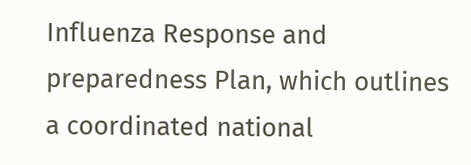Influenza Response and preparedness Plan, which outlines a coordinated national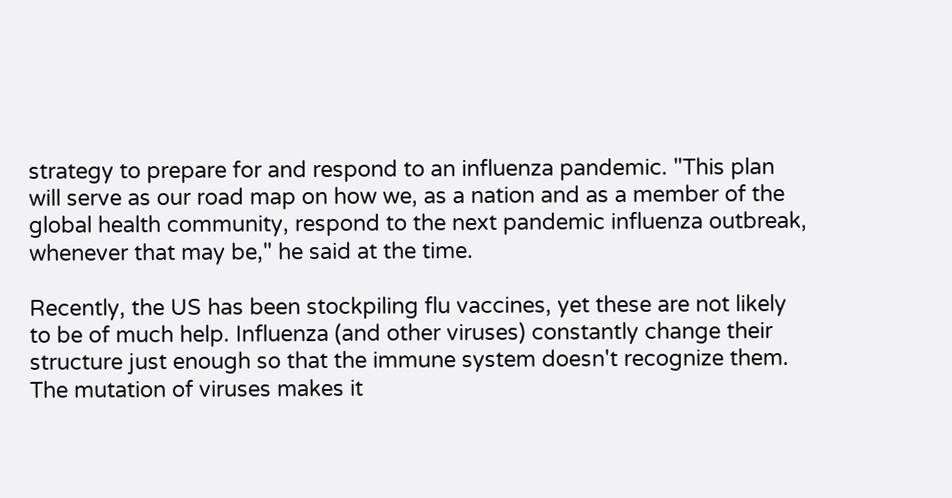strategy to prepare for and respond to an influenza pandemic. "This plan will serve as our road map on how we, as a nation and as a member of the global health community, respond to the next pandemic influenza outbreak, whenever that may be," he said at the time.

Recently, the US has been stockpiling flu vaccines, yet these are not likely to be of much help. Influenza (and other viruses) constantly change their structure just enough so that the immune system doesn't recognize them. The mutation of viruses makes it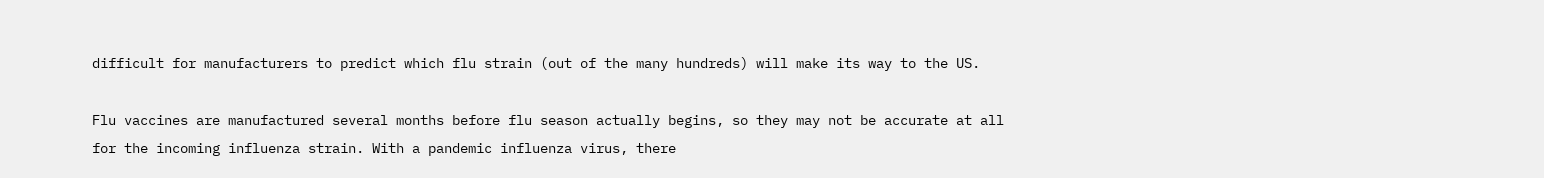difficult for manufacturers to predict which flu strain (out of the many hundreds) will make its way to the US.

Flu vaccines are manufactured several months before flu season actually begins, so they may not be accurate at all for the incoming influenza strain. With a pandemic influenza virus, there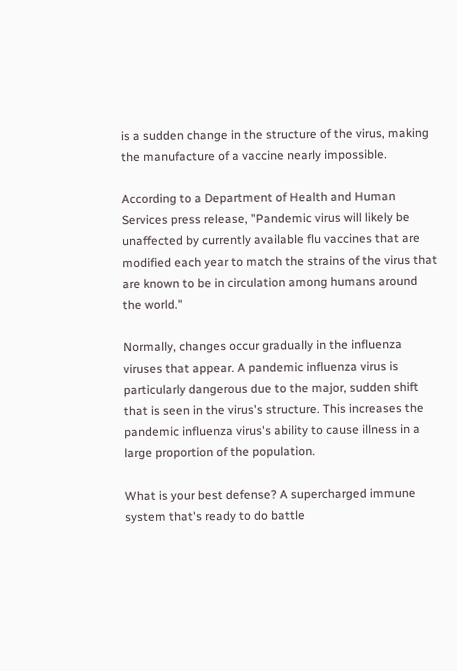is a sudden change in the structure of the virus, making the manufacture of a vaccine nearly impossible.

According to a Department of Health and Human Services press release, "Pandemic virus will likely be unaffected by currently available flu vaccines that are modified each year to match the strains of the virus that are known to be in circulation among humans around the world."

Normally, changes occur gradually in the influenza viruses that appear. A pandemic influenza virus is particularly dangerous due to the major, sudden shift that is seen in the virus's structure. This increases the pandemic influenza virus's ability to cause illness in a large proportion of the population.

What is your best defense? A supercharged immune system that's ready to do battle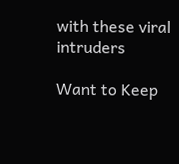with these viral intruders

Want to Keep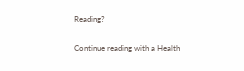Reading?

Continue reading with a Health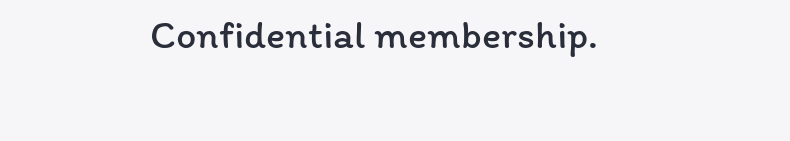Confidential membership.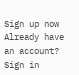Sign up now Already have an account? Sign in